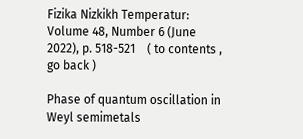Fizika Nizkikh Temperatur: Volume 48, Number 6 (June 2022), p. 518-521    ( to contents , go back )

Phase of quantum oscillation in Weyl semimetals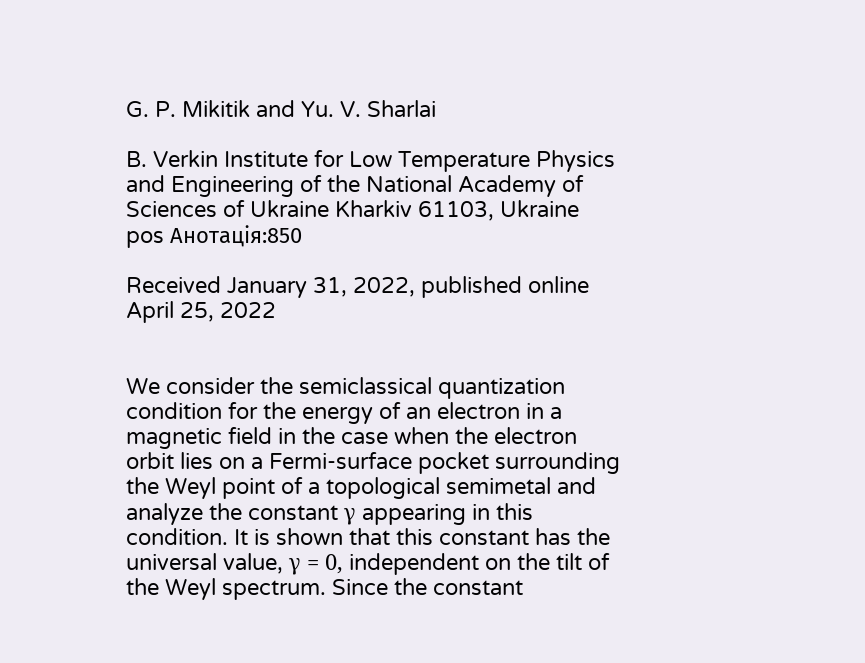G. P. Mikitik and Yu. V. Sharlai

B. Verkin Institute for Low Temperature Physics and Engineering of the National Academy of Sciences of Ukraine Kharkiv 61103, Ukraine
pos Анотація:850

Received January 31, 2022, published online April 25, 2022


We consider the semiclassical quantization condition for the energy of an electron in a magnetic field in the case when the electron orbit lies on a Fermi-surface pocket surrounding the Weyl point of a topological semimetal and analyze the constant γ appearing in this condition. It is shown that this constant has the universal value, γ = 0, independent on the tilt of the Weyl spectrum. Since the constant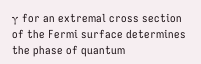γ for an extremal cross section of the Fermi surface determines the phase of quantum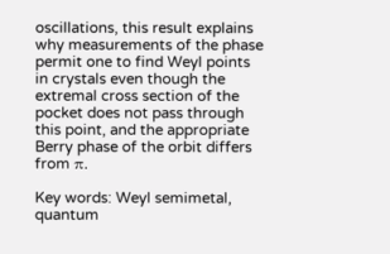oscillations, this result explains why measurements of the phase permit one to find Weyl points in crystals even though the extremal cross section of the pocket does not pass through this point, and the appropriate Berry phase of the orbit differs from π.

Key words: Weyl semimetal, quantum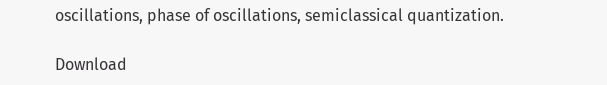oscillations, phase of oscillations, semiclassical quantization.

Download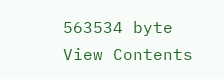563534 byte View Contents